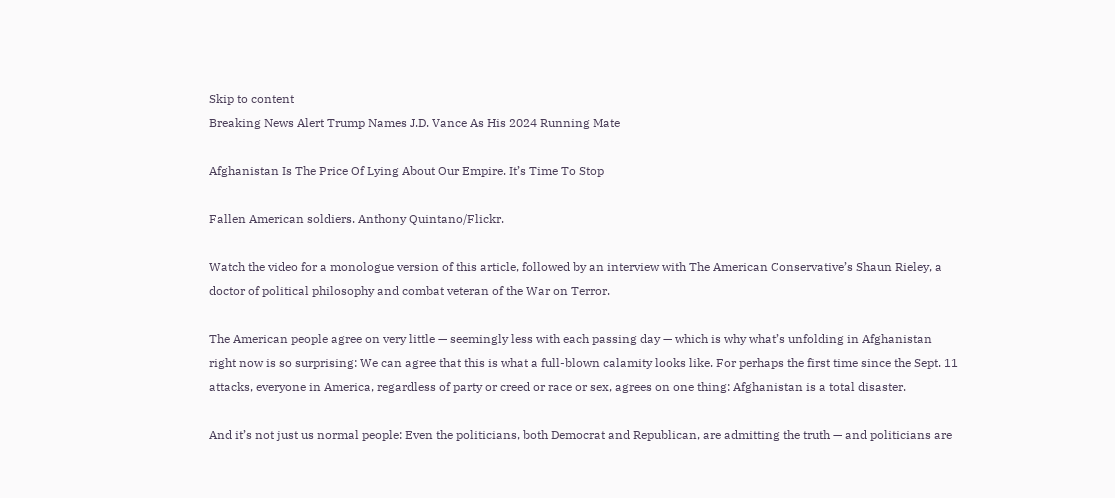Skip to content
Breaking News Alert Trump Names J.D. Vance As His 2024 Running Mate

Afghanistan Is The Price Of Lying About Our Empire. It’s Time To Stop

Fallen American soldiers. Anthony Quintano/Flickr.

Watch the video for a monologue version of this article, followed by an interview with The American Conservative’s Shaun Rieley, a doctor of political philosophy and combat veteran of the War on Terror.

The American people agree on very little — seemingly less with each passing day — which is why what’s unfolding in Afghanistan right now is so surprising: We can agree that this is what a full-blown calamity looks like. For perhaps the first time since the Sept. 11 attacks, everyone in America, regardless of party or creed or race or sex, agrees on one thing: Afghanistan is a total disaster.

And it’s not just us normal people: Even the politicians, both Democrat and Republican, are admitting the truth — and politicians are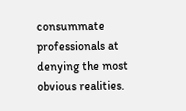consummate professionals at denying the most obvious realities.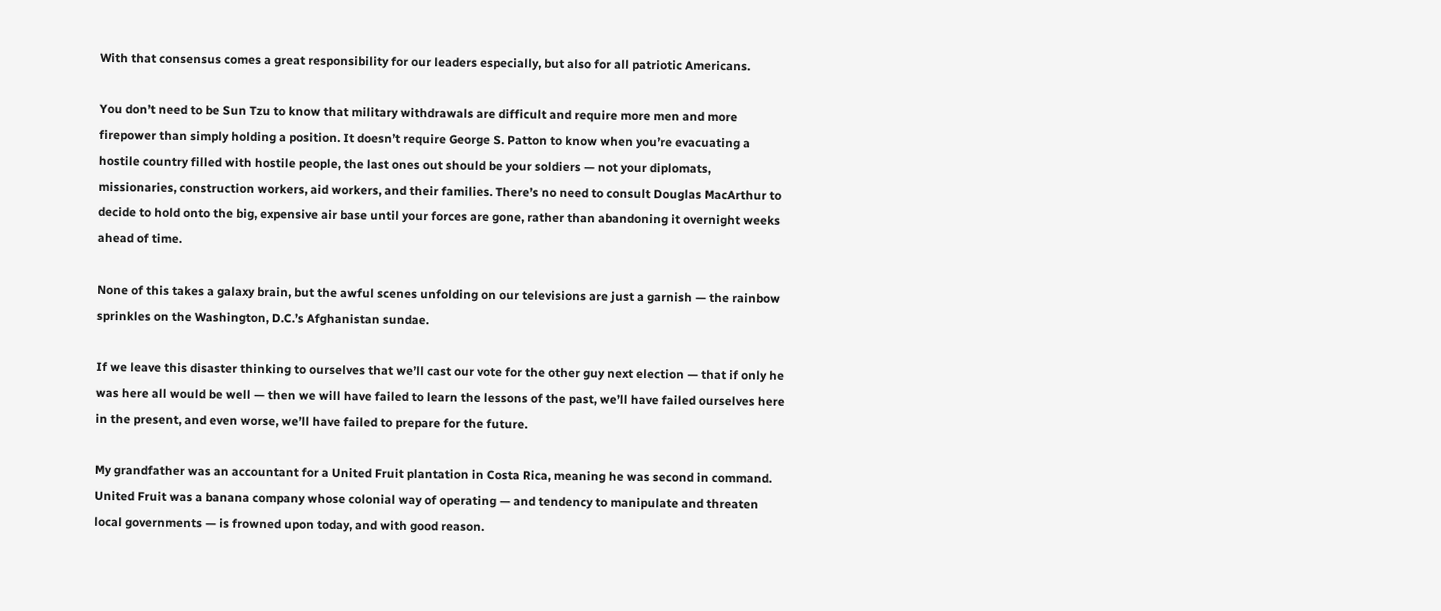With that consensus comes a great responsibility for our leaders especially, but also for all patriotic Americans.

You don’t need to be Sun Tzu to know that military withdrawals are difficult and require more men and more firepower than simply holding a position. It doesn’t require George S. Patton to know when you’re evacuating a hostile country filled with hostile people, the last ones out should be your soldiers — not your diplomats, missionaries, construction workers, aid workers, and their families. There’s no need to consult Douglas MacArthur to decide to hold onto the big, expensive air base until your forces are gone, rather than abandoning it overnight weeks ahead of time.

None of this takes a galaxy brain, but the awful scenes unfolding on our televisions are just a garnish — the rainbow sprinkles on the Washington, D.C.’s Afghanistan sundae.

If we leave this disaster thinking to ourselves that we’ll cast our vote for the other guy next election — that if only he was here all would be well — then we will have failed to learn the lessons of the past, we’ll have failed ourselves here in the present, and even worse, we’ll have failed to prepare for the future.

My grandfather was an accountant for a United Fruit plantation in Costa Rica, meaning he was second in command. United Fruit was a banana company whose colonial way of operating — and tendency to manipulate and threaten local governments — is frowned upon today, and with good reason.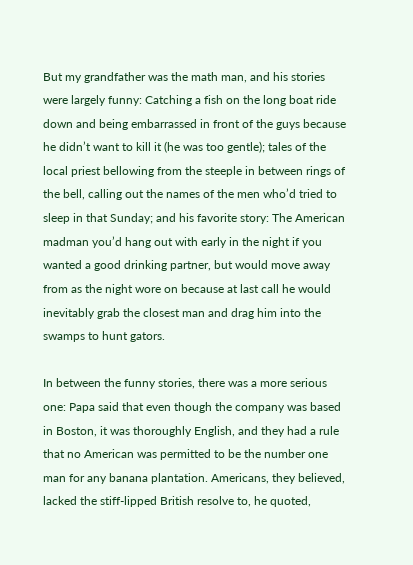But my grandfather was the math man, and his stories were largely funny: Catching a fish on the long boat ride down and being embarrassed in front of the guys because he didn’t want to kill it (he was too gentle); tales of the local priest bellowing from the steeple in between rings of the bell, calling out the names of the men who’d tried to sleep in that Sunday; and his favorite story: The American madman you’d hang out with early in the night if you wanted a good drinking partner, but would move away from as the night wore on because at last call he would inevitably grab the closest man and drag him into the swamps to hunt gators.

In between the funny stories, there was a more serious one: Papa said that even though the company was based in Boston, it was thoroughly English, and they had a rule that no American was permitted to be the number one man for any banana plantation. Americans, they believed, lacked the stiff-lipped British resolve to, he quoted,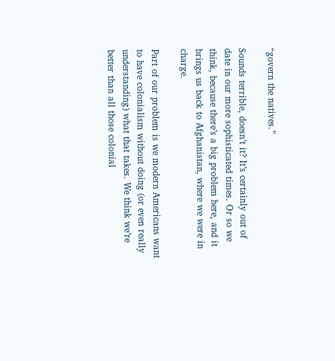“govern the natives.”

Sounds terrible, doesn’t it? It’s certainly out of date in our more sophisticated times. Or so we think, because there’s a big problem here, and it brings us back to Afghanistan, where we were in charge.

Part of our problem is we modern Americans want to have colonialism without doing (or even really understanding) what that takes. We think we’re better than all those colonial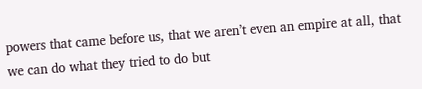powers that came before us, that we aren’t even an empire at all, that we can do what they tried to do but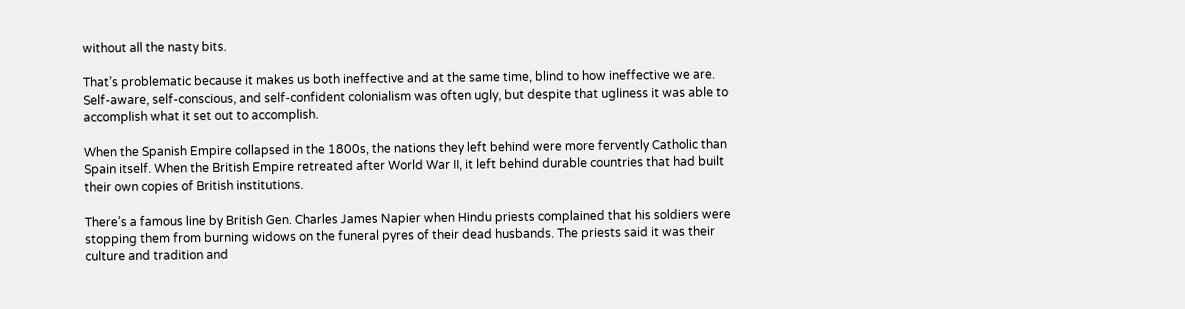without all the nasty bits.

That’s problematic because it makes us both ineffective and at the same time, blind to how ineffective we are. Self-aware, self-conscious, and self-confident colonialism was often ugly, but despite that ugliness it was able to accomplish what it set out to accomplish.

When the Spanish Empire collapsed in the 1800s, the nations they left behind were more fervently Catholic than Spain itself. When the British Empire retreated after World War II, it left behind durable countries that had built their own copies of British institutions.

There’s a famous line by British Gen. Charles James Napier when Hindu priests complained that his soldiers were stopping them from burning widows on the funeral pyres of their dead husbands. The priests said it was their culture and tradition and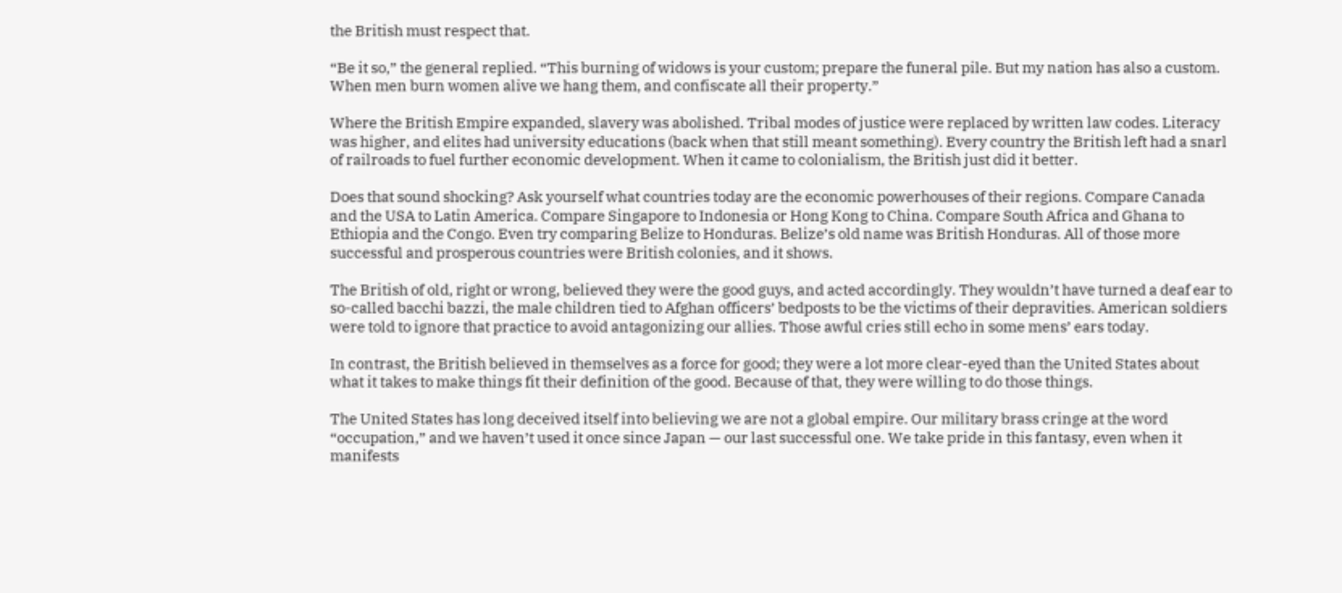the British must respect that.

“Be it so,” the general replied. “This burning of widows is your custom; prepare the funeral pile. But my nation has also a custom. When men burn women alive we hang them, and confiscate all their property.”

Where the British Empire expanded, slavery was abolished. Tribal modes of justice were replaced by written law codes. Literacy was higher, and elites had university educations (back when that still meant something). Every country the British left had a snarl of railroads to fuel further economic development. When it came to colonialism, the British just did it better.

Does that sound shocking? Ask yourself what countries today are the economic powerhouses of their regions. Compare Canada and the USA to Latin America. Compare Singapore to Indonesia or Hong Kong to China. Compare South Africa and Ghana to Ethiopia and the Congo. Even try comparing Belize to Honduras. Belize’s old name was British Honduras. All of those more successful and prosperous countries were British colonies, and it shows.

The British of old, right or wrong, believed they were the good guys, and acted accordingly. They wouldn’t have turned a deaf ear to so-called bacchi bazzi, the male children tied to Afghan officers’ bedposts to be the victims of their depravities. American soldiers were told to ignore that practice to avoid antagonizing our allies. Those awful cries still echo in some mens’ ears today.

In contrast, the British believed in themselves as a force for good; they were a lot more clear-eyed than the United States about what it takes to make things fit their definition of the good. Because of that, they were willing to do those things.

The United States has long deceived itself into believing we are not a global empire. Our military brass cringe at the word “occupation,” and we haven’t used it once since Japan — our last successful one. We take pride in this fantasy, even when it manifests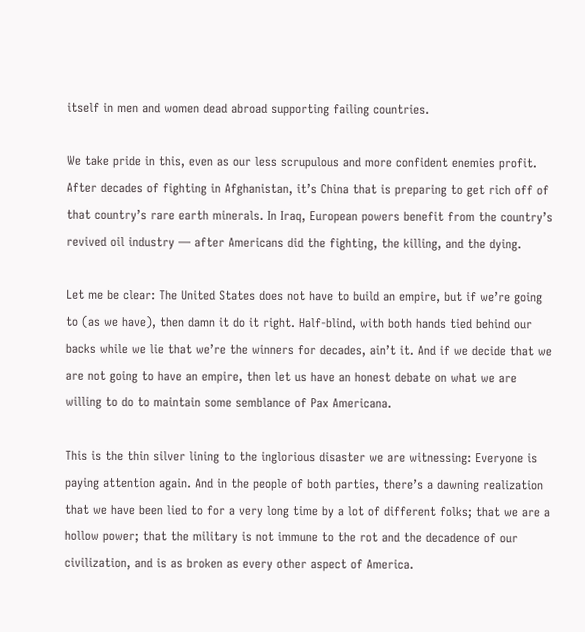itself in men and women dead abroad supporting failing countries.

We take pride in this, even as our less scrupulous and more confident enemies profit. After decades of fighting in Afghanistan, it’s China that is preparing to get rich off of that country’s rare earth minerals. In Iraq, European powers benefit from the country’s revived oil industry — after Americans did the fighting, the killing, and the dying.

Let me be clear: The United States does not have to build an empire, but if we’re going to (as we have), then damn it do it right. Half-blind, with both hands tied behind our backs while we lie that we’re the winners for decades, ain’t it. And if we decide that we are not going to have an empire, then let us have an honest debate on what we are willing to do to maintain some semblance of Pax Americana.

This is the thin silver lining to the inglorious disaster we are witnessing: Everyone is paying attention again. And in the people of both parties, there’s a dawning realization that we have been lied to for a very long time by a lot of different folks; that we are a hollow power; that the military is not immune to the rot and the decadence of our civilization, and is as broken as every other aspect of America.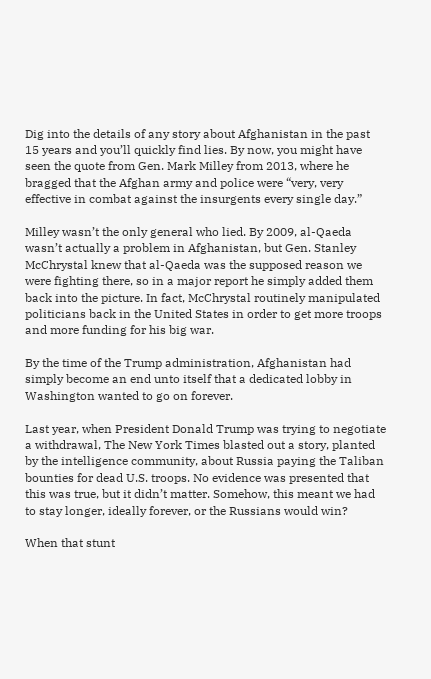Dig into the details of any story about Afghanistan in the past 15 years and you’ll quickly find lies. By now, you might have seen the quote from Gen. Mark Milley from 2013, where he bragged that the Afghan army and police were “very, very effective in combat against the insurgents every single day.”

Milley wasn’t the only general who lied. By 2009, al-Qaeda wasn’t actually a problem in Afghanistan, but Gen. Stanley McChrystal knew that al-Qaeda was the supposed reason we were fighting there, so in a major report he simply added them back into the picture. In fact, McChrystal routinely manipulated politicians back in the United States in order to get more troops and more funding for his big war.

By the time of the Trump administration, Afghanistan had simply become an end unto itself that a dedicated lobby in Washington wanted to go on forever.

Last year, when President Donald Trump was trying to negotiate a withdrawal, The New York Times blasted out a story, planted by the intelligence community, about Russia paying the Taliban bounties for dead U.S. troops. No evidence was presented that this was true, but it didn’t matter. Somehow, this meant we had to stay longer, ideally forever, or the Russians would win?

When that stunt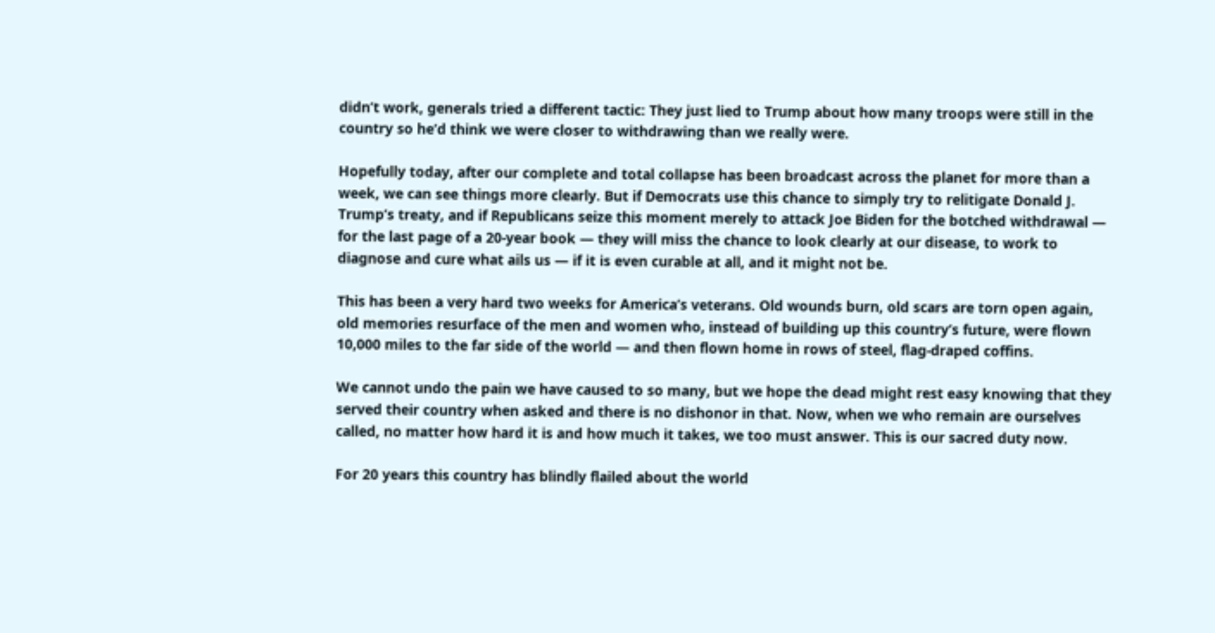didn’t work, generals tried a different tactic: They just lied to Trump about how many troops were still in the country so he’d think we were closer to withdrawing than we really were.

Hopefully today, after our complete and total collapse has been broadcast across the planet for more than a week, we can see things more clearly. But if Democrats use this chance to simply try to relitigate Donald J. Trump’s treaty, and if Republicans seize this moment merely to attack Joe Biden for the botched withdrawal — for the last page of a 20-year book — they will miss the chance to look clearly at our disease, to work to diagnose and cure what ails us — if it is even curable at all, and it might not be.

This has been a very hard two weeks for America’s veterans. Old wounds burn, old scars are torn open again, old memories resurface of the men and women who, instead of building up this country’s future, were flown 10,000 miles to the far side of the world — and then flown home in rows of steel, flag-draped coffins.

We cannot undo the pain we have caused to so many, but we hope the dead might rest easy knowing that they served their country when asked and there is no dishonor in that. Now, when we who remain are ourselves called, no matter how hard it is and how much it takes, we too must answer. This is our sacred duty now.

For 20 years this country has blindly flailed about the world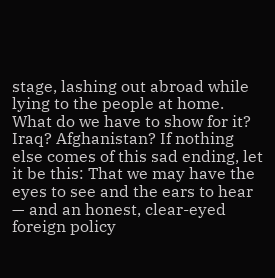stage, lashing out abroad while lying to the people at home. What do we have to show for it? Iraq? Afghanistan? If nothing else comes of this sad ending, let it be this: That we may have the eyes to see and the ears to hear — and an honest, clear-eyed foreign policy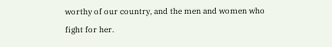worthy of our country, and the men and women who fight for her.